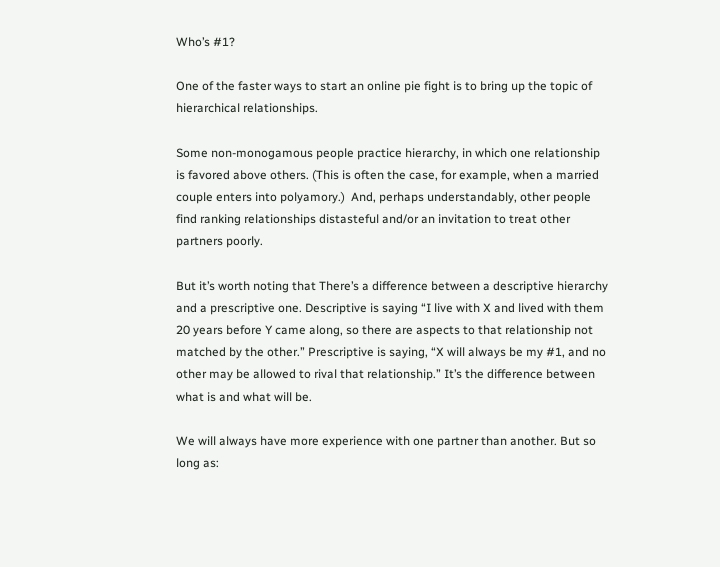Who’s #1?

One of the faster ways to start an online pie fight is to bring up the topic of hierarchical relationships.

Some non-monogamous people practice hierarchy, in which one relationship is favored above others. (This is often the case, for example, when a married couple enters into polyamory.)  And, perhaps understandably, other people find ranking relationships distasteful and/or an invitation to treat other partners poorly.

But it’s worth noting that There’s a difference between a descriptive hierarchy and a prescriptive one. Descriptive is saying “I live with X and lived with them 20 years before Y came along, so there are aspects to that relationship not matched by the other.” Prescriptive is saying, “X will always be my #1, and no other may be allowed to rival that relationship.” It’s the difference between what is and what will be.

We will always have more experience with one partner than another. But so long as: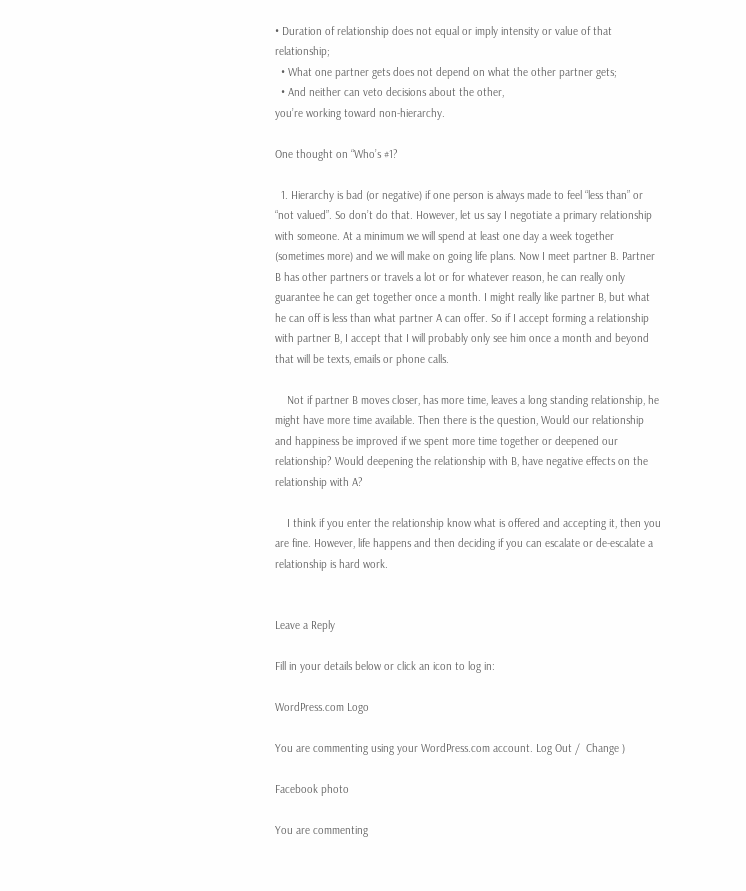• Duration of relationship does not equal or imply intensity or value of that relationship;
  • What one partner gets does not depend on what the other partner gets;
  • And neither can veto decisions about the other,
you’re working toward non-hierarchy.

One thought on “Who’s #1?

  1. Hierarchy is bad (or negative) if one person is always made to feel “less than” or “not valued”. So don’t do that. However, let us say I negotiate a primary relationship with someone. At a minimum we will spend at least one day a week together (sometimes more) and we will make on going life plans. Now I meet partner B. Partner B has other partners or travels a lot or for whatever reason, he can really only guarantee he can get together once a month. I might really like partner B, but what he can off is less than what partner A can offer. So if I accept forming a relationship with partner B, I accept that I will probably only see him once a month and beyond that will be texts, emails or phone calls.

    Not if partner B moves closer, has more time, leaves a long standing relationship, he might have more time available. Then there is the question, Would our relationship and happiness be improved if we spent more time together or deepened our relationship? Would deepening the relationship with B, have negative effects on the relationship with A?

    I think if you enter the relationship know what is offered and accepting it, then you are fine. However, life happens and then deciding if you can escalate or de-escalate a relationship is hard work.


Leave a Reply

Fill in your details below or click an icon to log in:

WordPress.com Logo

You are commenting using your WordPress.com account. Log Out /  Change )

Facebook photo

You are commenting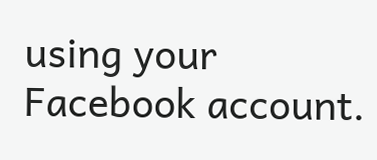using your Facebook account.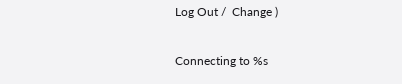Log Out /  Change )

Connecting to %s